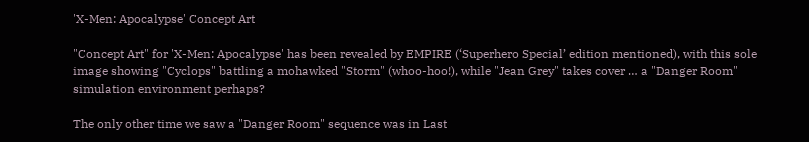'X-Men: Apocalypse' Concept Art

"Concept Art" for 'X-Men: Apocalypse' has been revealed by EMPIRE (‘Superhero Special’ edition mentioned), with this sole image showing "Cyclops" battling a mohawked "Storm" (whoo-hoo!), while "Jean Grey" takes cover … a "Danger Room" simulation environment perhaps?

The only other time we saw a "Danger Room" sequence was in Last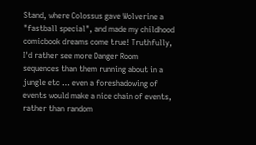Stand, where Colossus gave Wolverine a "fastball special", and made my childhood comicbook dreams come true! Truthfully, I'd rather see more Danger Room sequences than them running about in a jungle etc … even a foreshadowing of events would make a nice chain of events, rather than random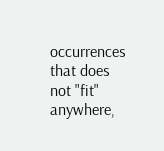occurrences that does not "fit" anywhere,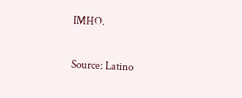IMHO.

Source: Latino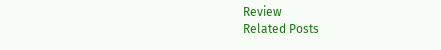Review
Related Posts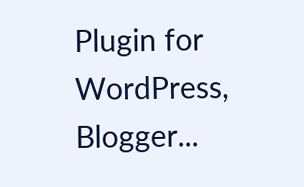Plugin for WordPress, Blogger...